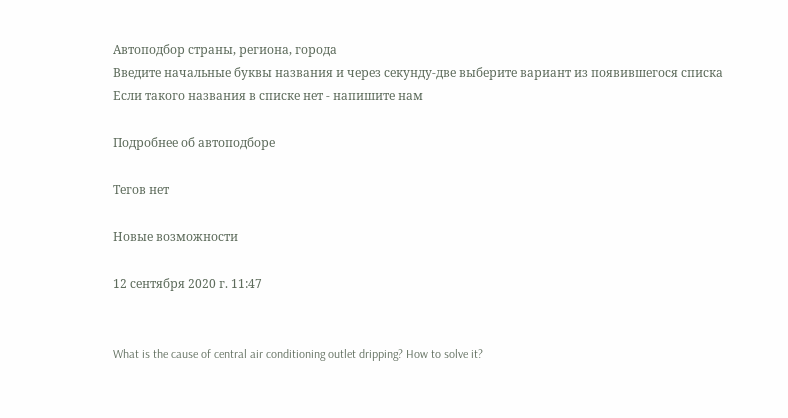Автоподбор страны, региона, города
Введите начальные буквы названия и через секунду-две выберите вариант из появившегося списка
Если такого названия в списке нет - напишите нам

Подробнее об автоподборе

Тегов нет

Новые возможности

12 сентября 2020 г. 11:47


What is the cause of central air conditioning outlet dripping? How to solve it?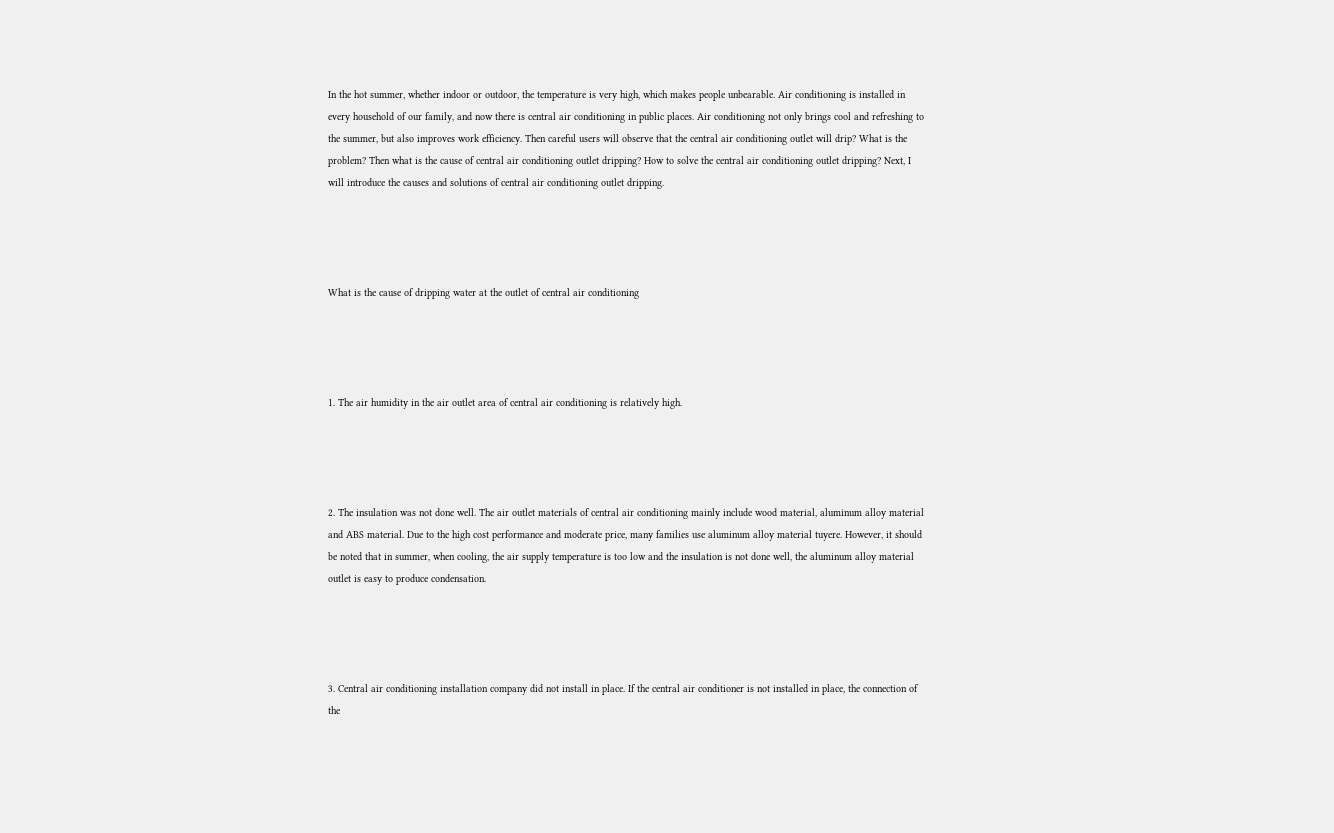In the hot summer, whether indoor or outdoor, the temperature is very high, which makes people unbearable. Air conditioning is installed in every household of our family, and now there is central air conditioning in public places. Air conditioning not only brings cool and refreshing to the summer, but also improves work efficiency. Then careful users will observe that the central air conditioning outlet will drip? What is the problem? Then what is the cause of central air conditioning outlet dripping? How to solve the central air conditioning outlet dripping? Next, I will introduce the causes and solutions of central air conditioning outlet dripping.




What is the cause of dripping water at the outlet of central air conditioning




1. The air humidity in the air outlet area of central air conditioning is relatively high.




2. The insulation was not done well. The air outlet materials of central air conditioning mainly include wood material, aluminum alloy material and ABS material. Due to the high cost performance and moderate price, many families use aluminum alloy material tuyere. However, it should be noted that in summer, when cooling, the air supply temperature is too low and the insulation is not done well, the aluminum alloy material outlet is easy to produce condensation.




3. Central air conditioning installation company did not install in place. If the central air conditioner is not installed in place, the connection of the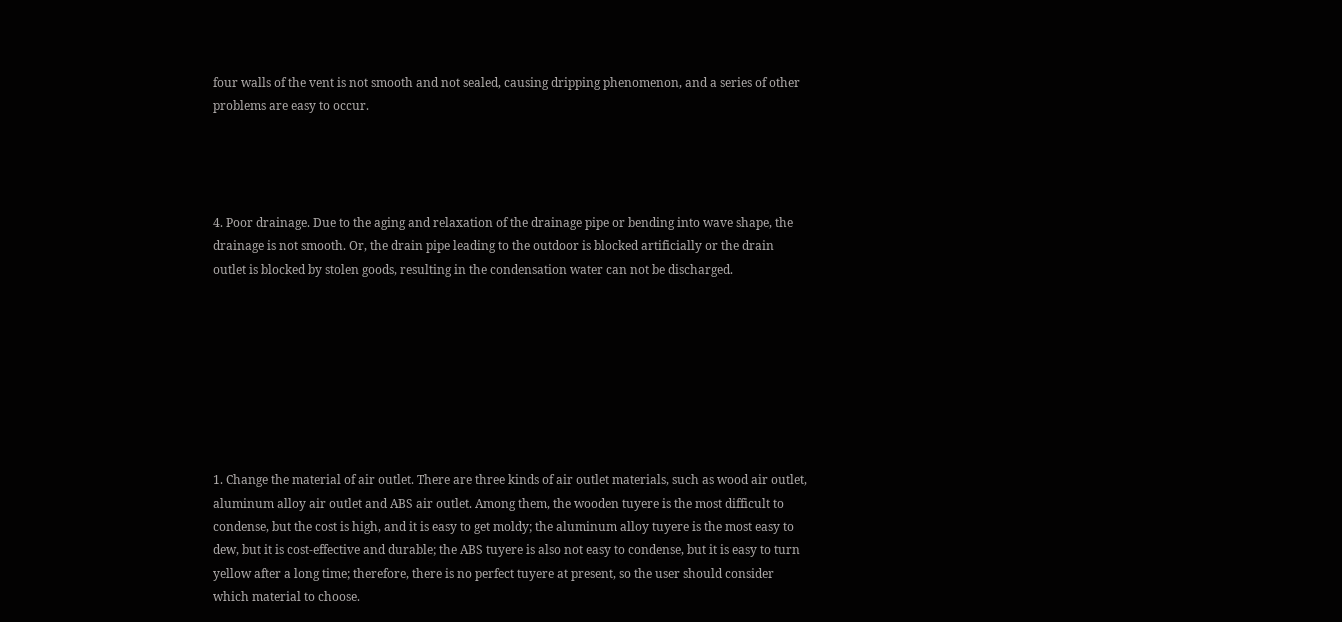four walls of the vent is not smooth and not sealed, causing dripping phenomenon, and a series of other problems are easy to occur.




4. Poor drainage. Due to the aging and relaxation of the drainage pipe or bending into wave shape, the drainage is not smooth. Or, the drain pipe leading to the outdoor is blocked artificially or the drain outlet is blocked by stolen goods, resulting in the condensation water can not be discharged.








1. Change the material of air outlet. There are three kinds of air outlet materials, such as wood air outlet, aluminum alloy air outlet and ABS air outlet. Among them, the wooden tuyere is the most difficult to condense, but the cost is high, and it is easy to get moldy; the aluminum alloy tuyere is the most easy to dew, but it is cost-effective and durable; the ABS tuyere is also not easy to condense, but it is easy to turn yellow after a long time; therefore, there is no perfect tuyere at present, so the user should consider which material to choose.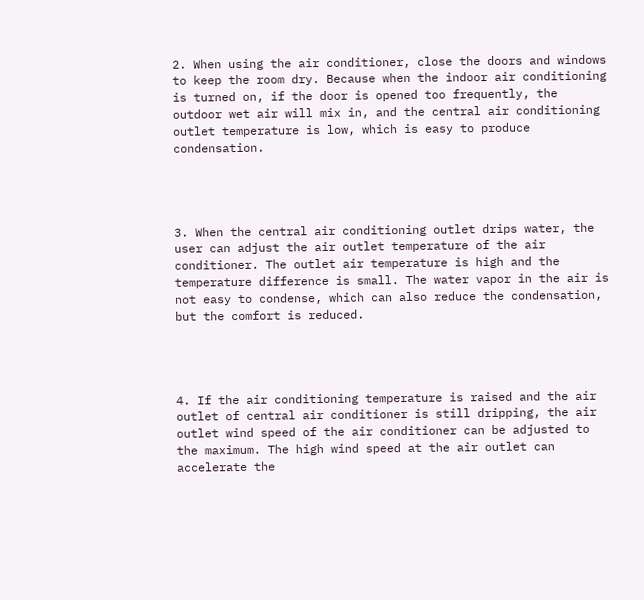2. When using the air conditioner, close the doors and windows to keep the room dry. Because when the indoor air conditioning is turned on, if the door is opened too frequently, the outdoor wet air will mix in, and the central air conditioning outlet temperature is low, which is easy to produce condensation.




3. When the central air conditioning outlet drips water, the user can adjust the air outlet temperature of the air conditioner. The outlet air temperature is high and the temperature difference is small. The water vapor in the air is not easy to condense, which can also reduce the condensation, but the comfort is reduced.




4. If the air conditioning temperature is raised and the air outlet of central air conditioner is still dripping, the air outlet wind speed of the air conditioner can be adjusted to the maximum. The high wind speed at the air outlet can accelerate the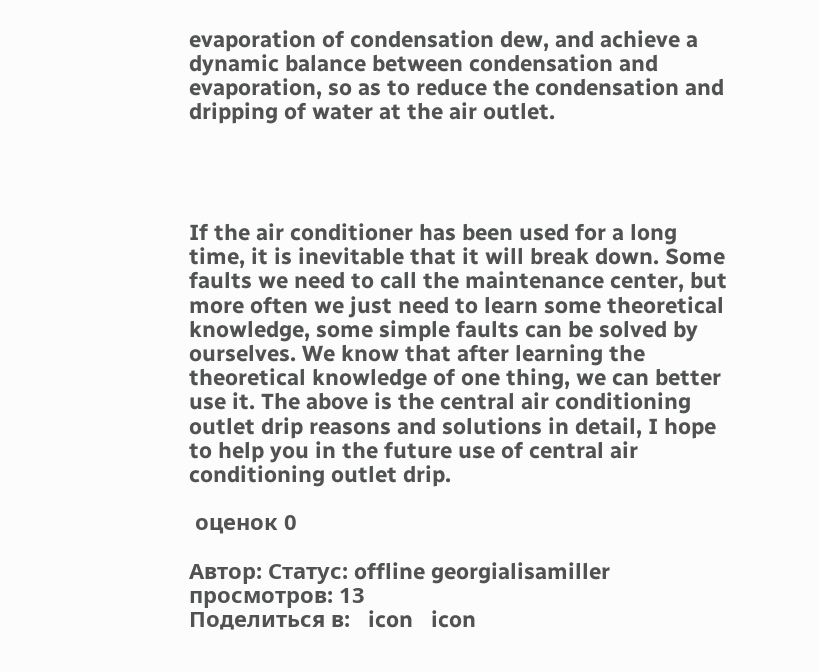evaporation of condensation dew, and achieve a dynamic balance between condensation and evaporation, so as to reduce the condensation and dripping of water at the air outlet.




If the air conditioner has been used for a long time, it is inevitable that it will break down. Some faults we need to call the maintenance center, but more often we just need to learn some theoretical knowledge, some simple faults can be solved by ourselves. We know that after learning the theoretical knowledge of one thing, we can better use it. The above is the central air conditioning outlet drip reasons and solutions in detail, I hope to help you in the future use of central air conditioning outlet drip.

 оценок 0

Автор: Статус: offline georgialisamiller
просмотров: 13
Поделиться в:   icon   icon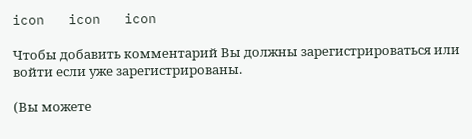icon   icon   icon

Чтобы добавить комментарий Вы должны зарегистрироваться или войти если уже зарегистрированы.

(Вы можете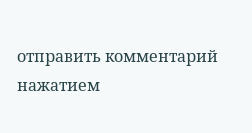отправить комментарий нажатием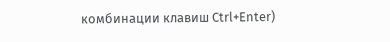комбинации клавиш Ctrl+Enter)